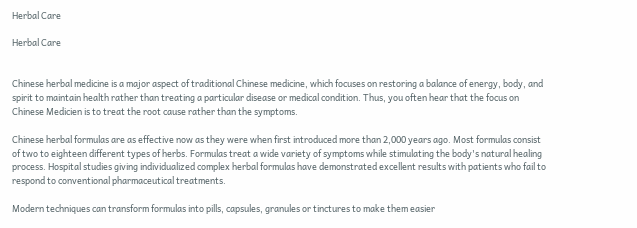Herbal Care

Herbal Care


Chinese herbal medicine is a major aspect of traditional Chinese medicine, which focuses on restoring a balance of energy, body, and spirit to maintain health rather than treating a particular disease or medical condition. Thus, you often hear that the focus on Chinese Medicien is to treat the root cause rather than the symptoms.

Chinese herbal formulas are as effective now as they were when first introduced more than 2,000 years ago. Most formulas consist of two to eighteen different types of herbs. Formulas treat a wide variety of symptoms while stimulating the body's natural healing process. Hospital studies giving individualized complex herbal formulas have demonstrated excellent results with patients who fail to respond to conventional pharmaceutical treatments.

Modern techniques can transform formulas into pills, capsules, granules or tinctures to make them easier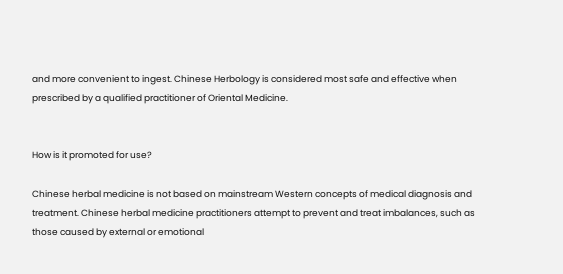and more convenient to ingest. Chinese Herbology is considered most safe and effective when prescribed by a qualified practitioner of Oriental Medicine.


How is it promoted for use?

Chinese herbal medicine is not based on mainstream Western concepts of medical diagnosis and treatment. Chinese herbal medicine practitioners attempt to prevent and treat imbalances, such as those caused by external or emotional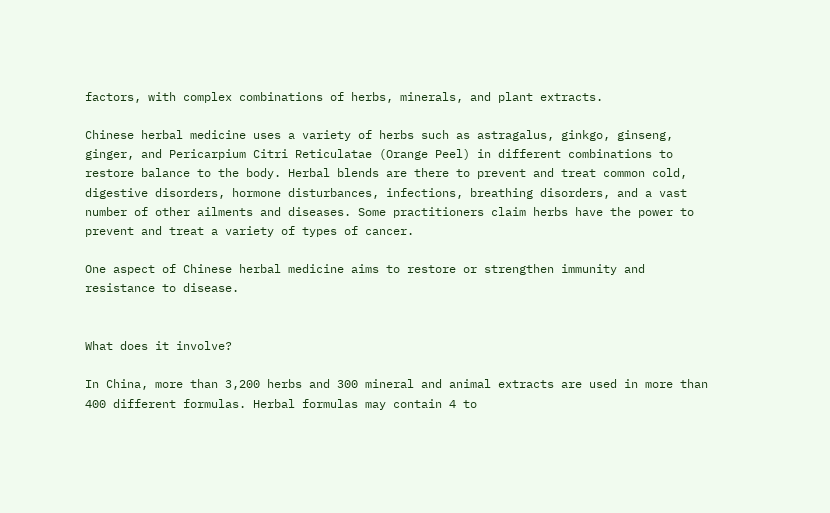factors, with complex combinations of herbs, minerals, and plant extracts.

Chinese herbal medicine uses a variety of herbs such as astragalus, ginkgo, ginseng, ginger, and Pericarpium Citri Reticulatae (Orange Peel) in different combinations to restore balance to the body. Herbal blends are there to prevent and treat common cold, digestive disorders, hormone disturbances, infections, breathing disorders, and a vast number of other ailments and diseases. Some practitioners claim herbs have the power to prevent and treat a variety of types of cancer.

One aspect of Chinese herbal medicine aims to restore or strengthen immunity and resistance to disease.


What does it involve?

In China, more than 3,200 herbs and 300 mineral and animal extracts are used in more than 400 different formulas. Herbal formulas may contain 4 to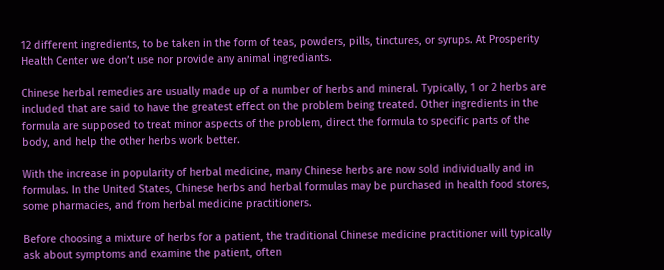12 different ingredients, to be taken in the form of teas, powders, pills, tinctures, or syrups. At Prosperity Health Center we don’t use nor provide any animal ingrediants.

Chinese herbal remedies are usually made up of a number of herbs and mineral. Typically, 1 or 2 herbs are included that are said to have the greatest effect on the problem being treated. Other ingredients in the formula are supposed to treat minor aspects of the problem, direct the formula to specific parts of the body, and help the other herbs work better.

With the increase in popularity of herbal medicine, many Chinese herbs are now sold individually and in formulas. In the United States, Chinese herbs and herbal formulas may be purchased in health food stores, some pharmacies, and from herbal medicine practitioners.

Before choosing a mixture of herbs for a patient, the traditional Chinese medicine practitioner will typically ask about symptoms and examine the patient, often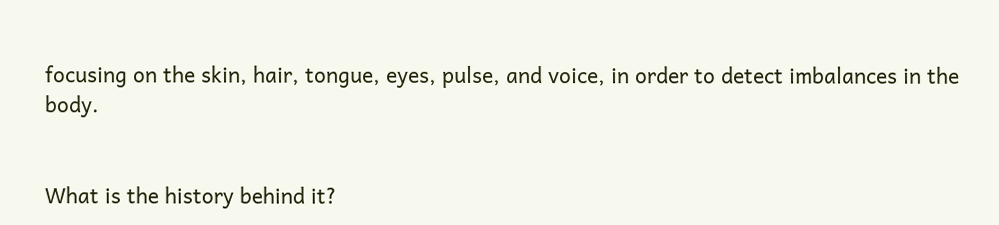focusing on the skin, hair, tongue, eyes, pulse, and voice, in order to detect imbalances in the body.


What is the history behind it?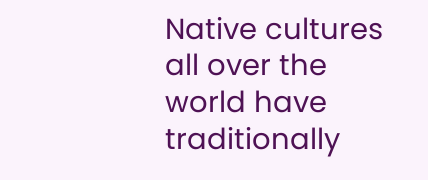Native cultures all over the world have traditionally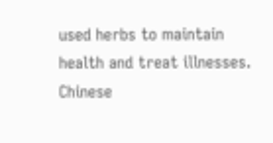used herbs to maintain health and treat illnesses. Chinese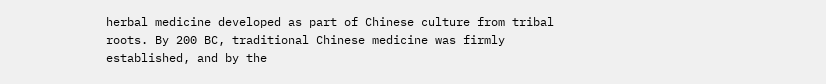herbal medicine developed as part of Chinese culture from tribal roots. By 200 BC, traditional Chinese medicine was firmly established, and by the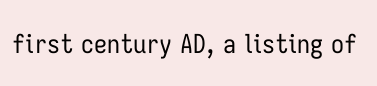first century AD, a listing of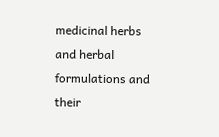medicinal herbs and herbal formulations and their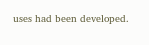uses had been developed.